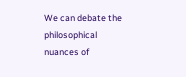We can debate the philosophical nuances of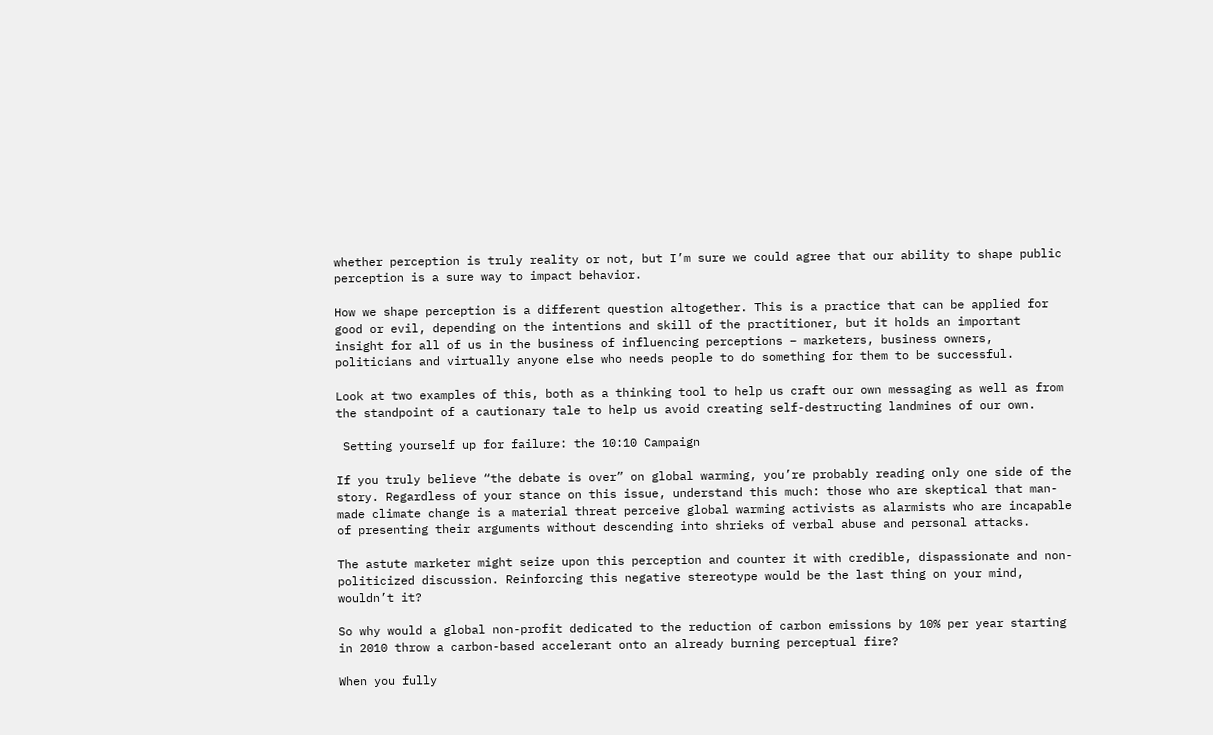whether perception is truly reality or not, but I’m sure we could agree that our ability to shape public perception is a sure way to impact behavior.

How we shape perception is a different question altogether. This is a practice that can be applied for good or evil, depending on the intentions and skill of the practitioner, but it holds an important insight for all of us in the business of influencing perceptions – marketers, business owners, politicians and virtually anyone else who needs people to do something for them to be successful.

Look at two examples of this, both as a thinking tool to help us craft our own messaging as well as from the standpoint of a cautionary tale to help us avoid creating self-destructing landmines of our own.

 Setting yourself up for failure: the 10:10 Campaign

If you truly believe “the debate is over” on global warming, you’re probably reading only one side of the story. Regardless of your stance on this issue, understand this much: those who are skeptical that man-made climate change is a material threat perceive global warming activists as alarmists who are incapable of presenting their arguments without descending into shrieks of verbal abuse and personal attacks.

The astute marketer might seize upon this perception and counter it with credible, dispassionate and non-politicized discussion. Reinforcing this negative stereotype would be the last thing on your mind, wouldn’t it?

So why would a global non-profit dedicated to the reduction of carbon emissions by 10% per year starting in 2010 throw a carbon-based accelerant onto an already burning perceptual fire?

When you fully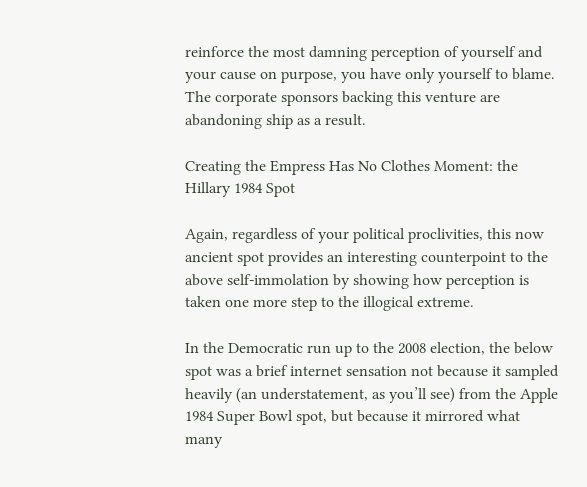reinforce the most damning perception of yourself and your cause on purpose, you have only yourself to blame. The corporate sponsors backing this venture are abandoning ship as a result.

Creating the Empress Has No Clothes Moment: the Hillary 1984 Spot

Again, regardless of your political proclivities, this now ancient spot provides an interesting counterpoint to the above self-immolation by showing how perception is taken one more step to the illogical extreme.

In the Democratic run up to the 2008 election, the below spot was a brief internet sensation not because it sampled heavily (an understatement, as you’ll see) from the Apple 1984 Super Bowl spot, but because it mirrored what many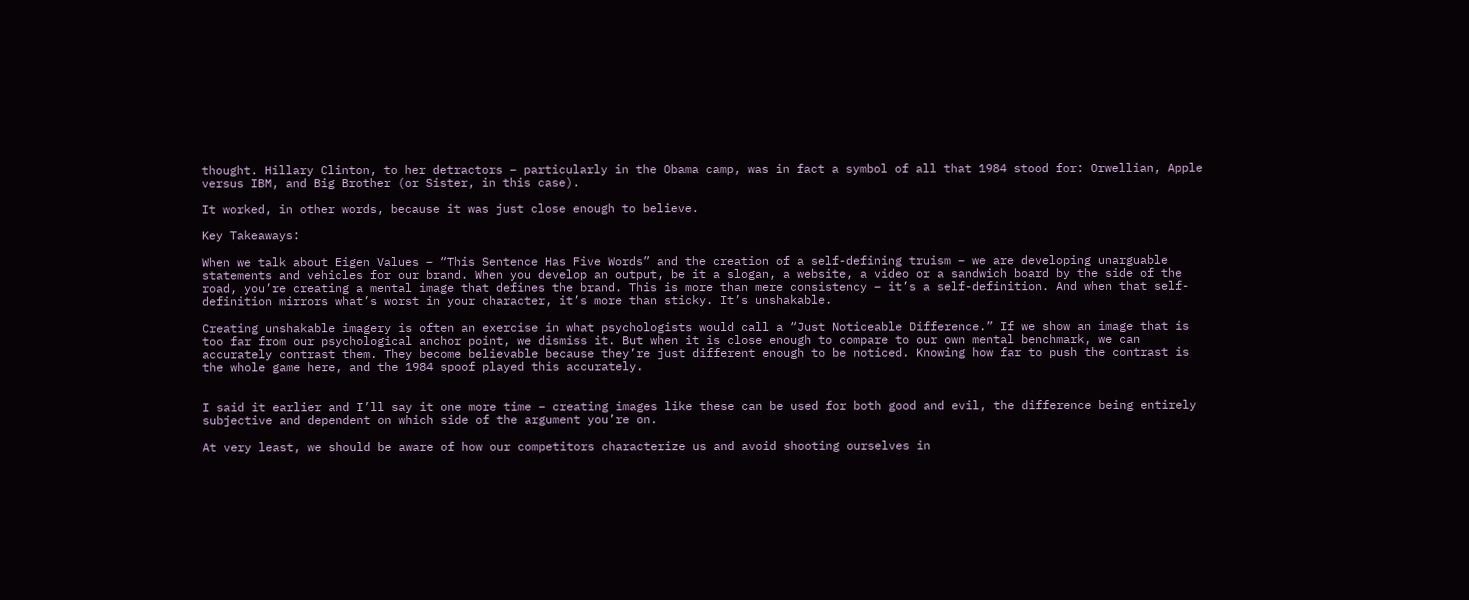thought. Hillary Clinton, to her detractors – particularly in the Obama camp, was in fact a symbol of all that 1984 stood for: Orwellian, Apple versus IBM, and Big Brother (or Sister, in this case).

It worked, in other words, because it was just close enough to believe.

Key Takeaways:

When we talk about Eigen Values – “This Sentence Has Five Words” and the creation of a self-defining truism – we are developing unarguable statements and vehicles for our brand. When you develop an output, be it a slogan, a website, a video or a sandwich board by the side of the road, you’re creating a mental image that defines the brand. This is more than mere consistency – it’s a self-definition. And when that self-definition mirrors what’s worst in your character, it’s more than sticky. It’s unshakable.

Creating unshakable imagery is often an exercise in what psychologists would call a “Just Noticeable Difference.” If we show an image that is too far from our psychological anchor point, we dismiss it. But when it is close enough to compare to our own mental benchmark, we can accurately contrast them. They become believable because they’re just different enough to be noticed. Knowing how far to push the contrast is the whole game here, and the 1984 spoof played this accurately.


I said it earlier and I’ll say it one more time – creating images like these can be used for both good and evil, the difference being entirely subjective and dependent on which side of the argument you’re on.

At very least, we should be aware of how our competitors characterize us and avoid shooting ourselves in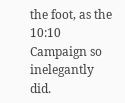the foot, as the 10:10 Campaign so inelegantly did.